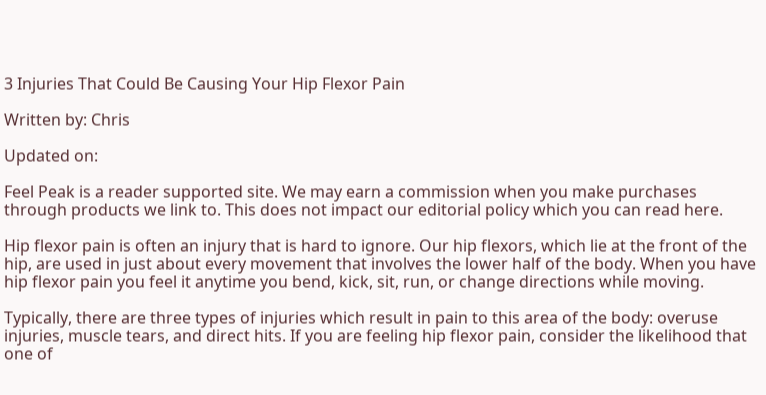3 Injuries That Could Be Causing Your Hip Flexor Pain

Written by: Chris

Updated on:

Feel Peak is a reader supported site. We may earn a commission when you make purchases through products we link to. This does not impact our editorial policy which you can read here.

Hip flexor pain is often an injury that is hard to ignore. Our hip flexors, which lie at the front of the hip, are used in just about every movement that involves the lower half of the body. When you have hip flexor pain you feel it anytime you bend, kick, sit, run, or change directions while moving.

Typically, there are three types of injuries which result in pain to this area of the body: overuse injuries, muscle tears, and direct hits. If you are feeling hip flexor pain, consider the likelihood that one of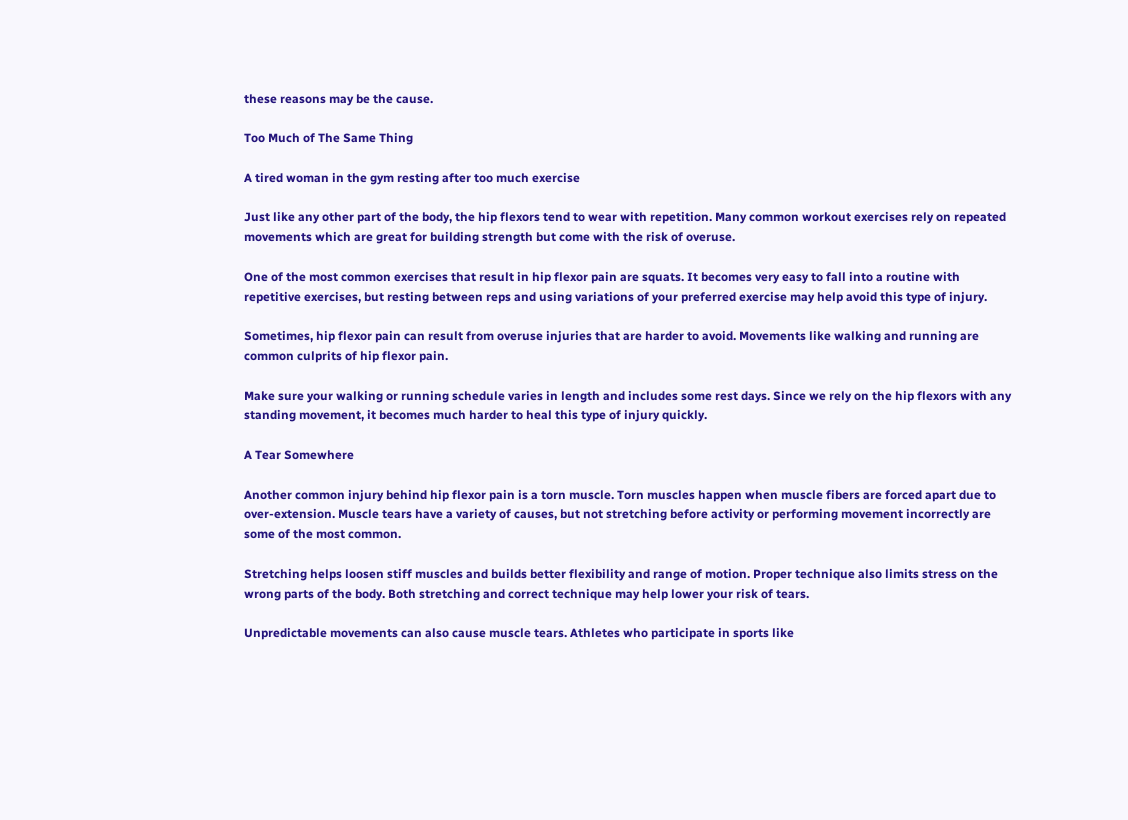these reasons may be the cause.

Too Much of The Same Thing

A tired woman in the gym resting after too much exercise

Just like any other part of the body, the hip flexors tend to wear with repetition. Many common workout exercises rely on repeated movements which are great for building strength but come with the risk of overuse.

One of the most common exercises that result in hip flexor pain are squats. It becomes very easy to fall into a routine with repetitive exercises, but resting between reps and using variations of your preferred exercise may help avoid this type of injury.

Sometimes, hip flexor pain can result from overuse injuries that are harder to avoid. Movements like walking and running are common culprits of hip flexor pain.

Make sure your walking or running schedule varies in length and includes some rest days. Since we rely on the hip flexors with any standing movement, it becomes much harder to heal this type of injury quickly.

A Tear Somewhere

Another common injury behind hip flexor pain is a torn muscle. Torn muscles happen when muscle fibers are forced apart due to over-extension. Muscle tears have a variety of causes, but not stretching before activity or performing movement incorrectly are some of the most common.

Stretching helps loosen stiff muscles and builds better flexibility and range of motion. Proper technique also limits stress on the wrong parts of the body. Both stretching and correct technique may help lower your risk of tears.

Unpredictable movements can also cause muscle tears. Athletes who participate in sports like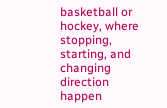basketball or hockey, where stopping, starting, and changing direction happen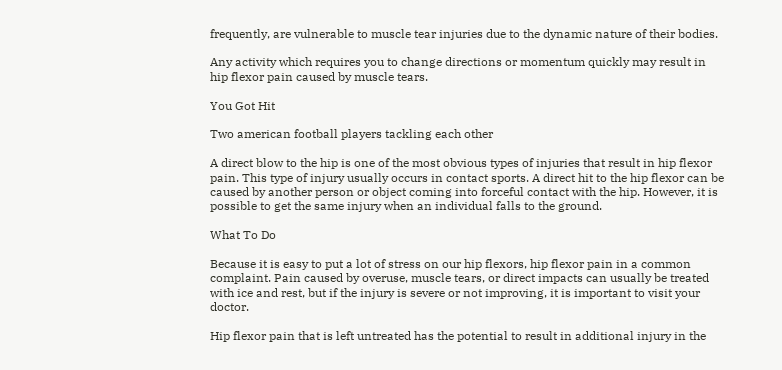frequently, are vulnerable to muscle tear injuries due to the dynamic nature of their bodies.

Any activity which requires you to change directions or momentum quickly may result in hip flexor pain caused by muscle tears.

You Got Hit

Two american football players tackling each other

A direct blow to the hip is one of the most obvious types of injuries that result in hip flexor pain. This type of injury usually occurs in contact sports. A direct hit to the hip flexor can be caused by another person or object coming into forceful contact with the hip. However, it is possible to get the same injury when an individual falls to the ground.

What To Do

Because it is easy to put a lot of stress on our hip flexors, hip flexor pain in a common complaint. Pain caused by overuse, muscle tears, or direct impacts can usually be treated with ice and rest, but if the injury is severe or not improving, it is important to visit your doctor.

Hip flexor pain that is left untreated has the potential to result in additional injury in the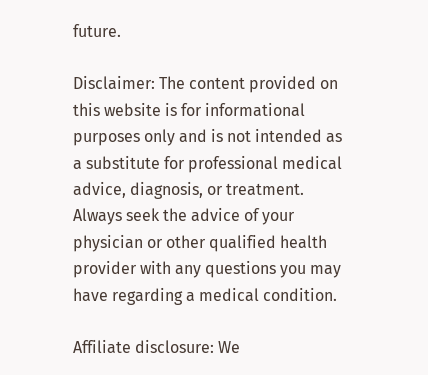future.

Disclaimer: The content provided on this website is for informational purposes only and is not intended as a substitute for professional medical advice, diagnosis, or treatment. Always seek the advice of your physician or other qualified health provider with any questions you may have regarding a medical condition.

Affiliate disclosure: We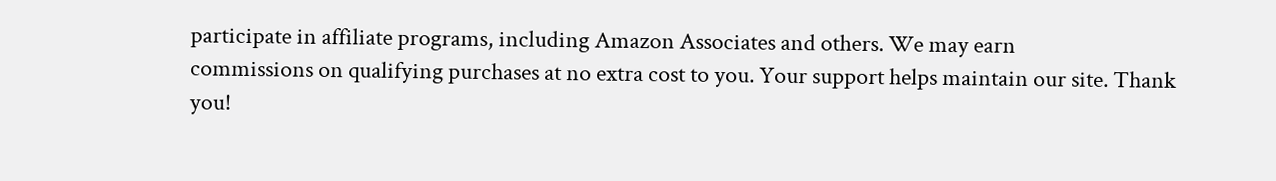participate in affiliate programs, including Amazon Associates and others. We may earn
commissions on qualifying purchases at no extra cost to you. Your support helps maintain our site. Thank you!